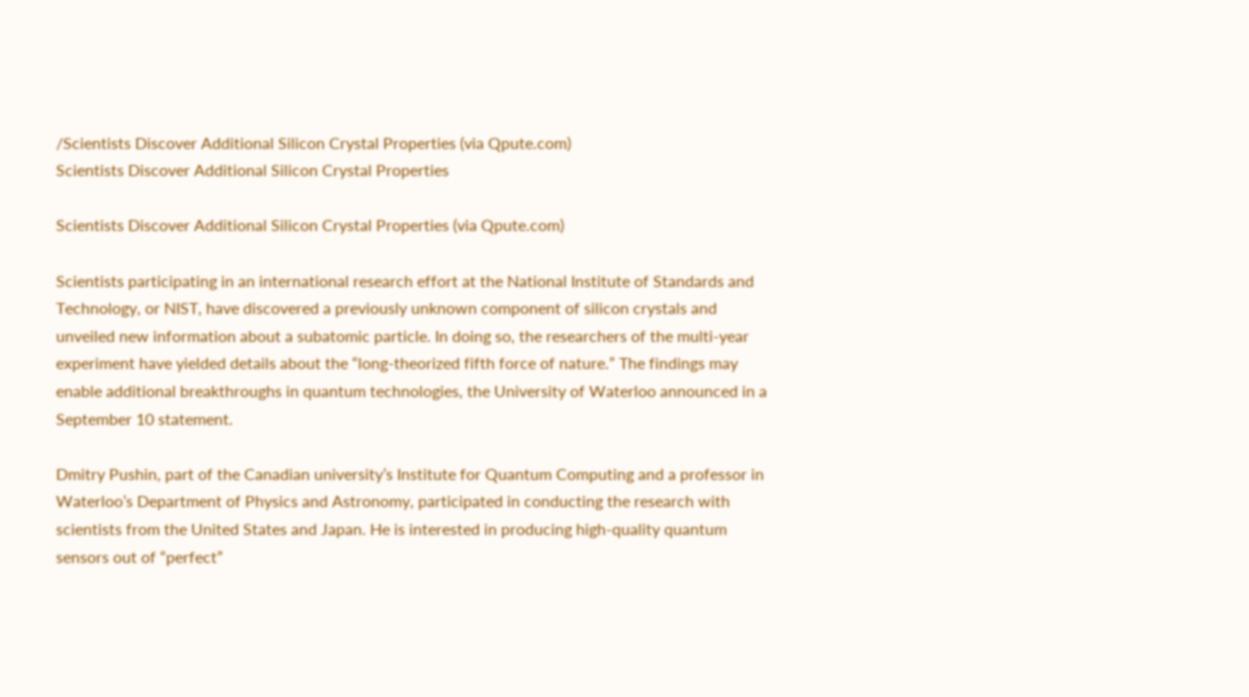/Scientists Discover Additional Silicon Crystal Properties (via Qpute.com)
Scientists Discover Additional Silicon Crystal Properties

Scientists Discover Additional Silicon Crystal Properties (via Qpute.com)

Scientists participating in an international research effort at the National Institute of Standards and Technology, or NIST, have discovered a previously unknown component of silicon crystals and unveiled new information about a subatomic particle. In doing so, the researchers of the multi-year experiment have yielded details about the “long-theorized fifth force of nature.” The findings may enable additional breakthroughs in quantum technologies, the University of Waterloo announced in a September 10 statement.

Dmitry Pushin, part of the Canadian university’s Institute for Quantum Computing and a professor in Waterloo’s Department of Physics and Astronomy, participated in conducting the research with scientists from the United States and Japan. He is interested in producing high-quality quantum sensors out of “perfect”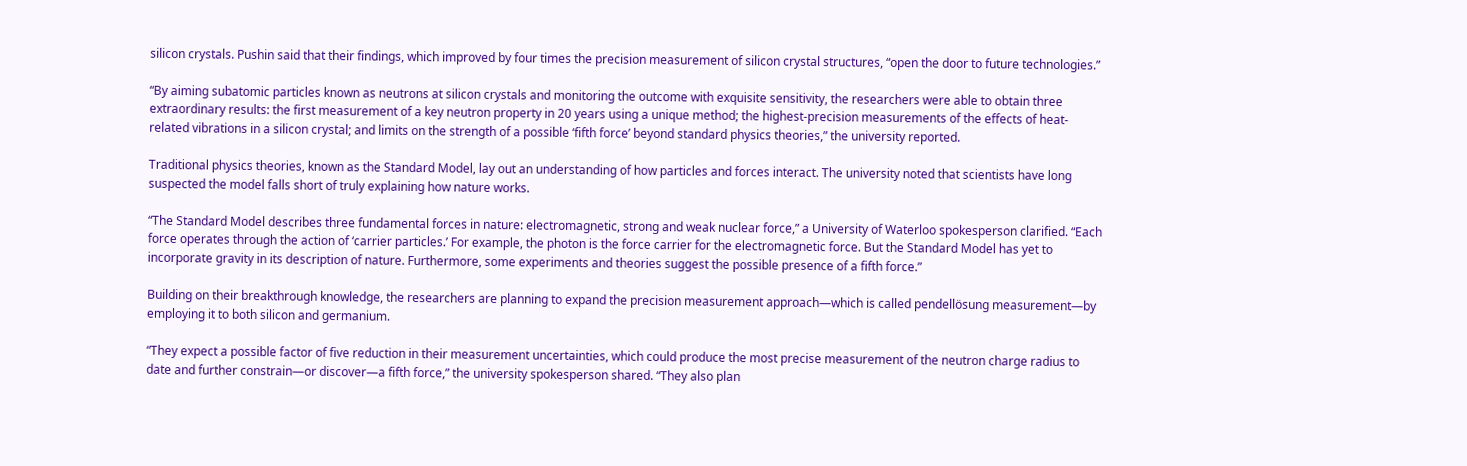silicon crystals. Pushin said that their findings, which improved by four times the precision measurement of silicon crystal structures, “open the door to future technologies.”

“By aiming subatomic particles known as neutrons at silicon crystals and monitoring the outcome with exquisite sensitivity, the researchers were able to obtain three extraordinary results: the first measurement of a key neutron property in 20 years using a unique method; the highest-precision measurements of the effects of heat-related vibrations in a silicon crystal; and limits on the strength of a possible ‘fifth force’ beyond standard physics theories,” the university reported.

Traditional physics theories, known as the Standard Model, lay out an understanding of how particles and forces interact. The university noted that scientists have long suspected the model falls short of truly explaining how nature works.

“The Standard Model describes three fundamental forces in nature: electromagnetic, strong and weak nuclear force,” a University of Waterloo spokesperson clarified. “Each force operates through the action of ‘carrier particles.’ For example, the photon is the force carrier for the electromagnetic force. But the Standard Model has yet to incorporate gravity in its description of nature. Furthermore, some experiments and theories suggest the possible presence of a fifth force.”

Building on their breakthrough knowledge, the researchers are planning to expand the precision measurement approach—which is called pendellösung measurement—by employing it to both silicon and germanium.

“They expect a possible factor of five reduction in their measurement uncertainties, which could produce the most precise measurement of the neutron charge radius to date and further constrain—or discover—a fifth force,” the university spokesperson shared. “They also plan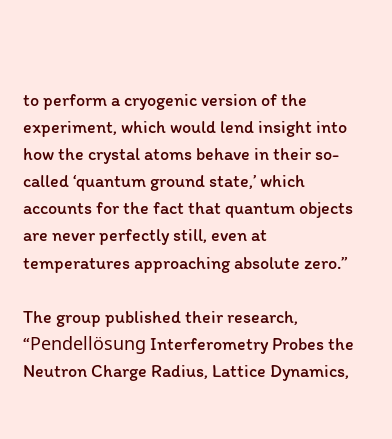to perform a cryogenic version of the experiment, which would lend insight into how the crystal atoms behave in their so-called ‘quantum ground state,’ which accounts for the fact that quantum objects are never perfectly still, even at temperatures approaching absolute zero.”

The group published their research, “Pendellösung Interferometry Probes the Neutron Charge Radius, Lattice Dynamics,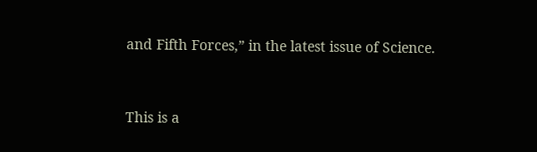and Fifth Forces,” in the latest issue of Science.


This is a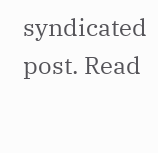syndicated post. Read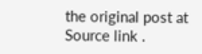the original post at Source link .